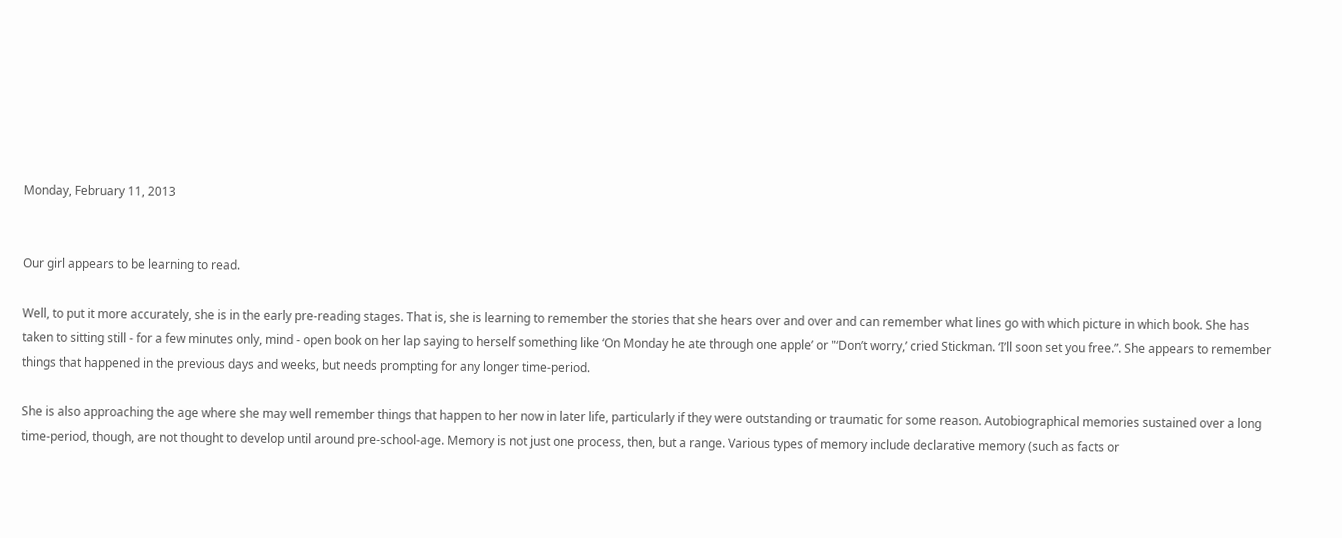Monday, February 11, 2013


Our girl appears to be learning to read.

Well, to put it more accurately, she is in the early pre-reading stages. That is, she is learning to remember the stories that she hears over and over and can remember what lines go with which picture in which book. She has taken to sitting still - for a few minutes only, mind - open book on her lap saying to herself something like ‘On Monday he ate through one apple’ or "‘Don’t worry,’ cried Stickman. ‘I’ll soon set you free.”. She appears to remember things that happened in the previous days and weeks, but needs prompting for any longer time-period.

She is also approaching the age where she may well remember things that happen to her now in later life, particularly if they were outstanding or traumatic for some reason. Autobiographical memories sustained over a long time-period, though, are not thought to develop until around pre-school-age. Memory is not just one process, then, but a range. Various types of memory include declarative memory (such as facts or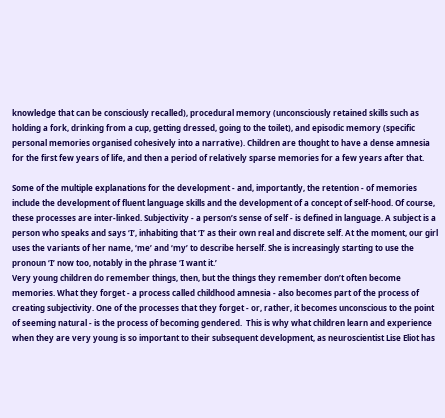knowledge that can be consciously recalled), procedural memory (unconsciously retained skills such as holding a fork, drinking from a cup, getting dressed, going to the toilet), and episodic memory (specific personal memories organised cohesively into a narrative). Children are thought to have a dense amnesia for the first few years of life, and then a period of relatively sparse memories for a few years after that.

Some of the multiple explanations for the development - and, importantly, the retention - of memories include the development of fluent language skills and the development of a concept of self-hood. Of course, these processes are inter-linked. Subjectivity - a person’s sense of self - is defined in language. A subject is a person who speaks and says ‘I’, inhabiting that ‘I’ as their own real and discrete self. At the moment, our girl uses the variants of her name, ‘me’ and ‘my’ to describe herself. She is increasingly starting to use the pronoun ‘I’ now too, notably in the phrase ‘I want it.’
Very young children do remember things, then, but the things they remember don’t often become memories. What they forget - a process called childhood amnesia - also becomes part of the process of creating subjectivity. One of the processes that they forget - or, rather, it becomes unconscious to the point of seeming natural - is the process of becoming gendered.  This is why what children learn and experience when they are very young is so important to their subsequent development, as neuroscientist Lise Eliot has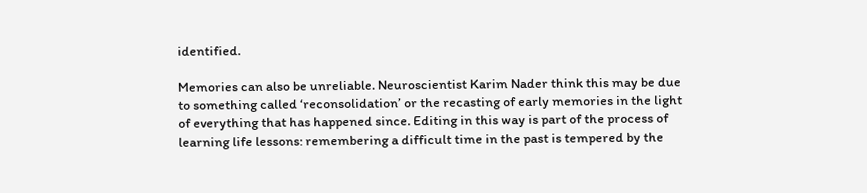identified.

Memories can also be unreliable. Neuroscientist Karim Nader think this may be due to something called ‘reconsolidation’ or the recasting of early memories in the light of everything that has happened since. Editing in this way is part of the process of learning life lessons: remembering a difficult time in the past is tempered by the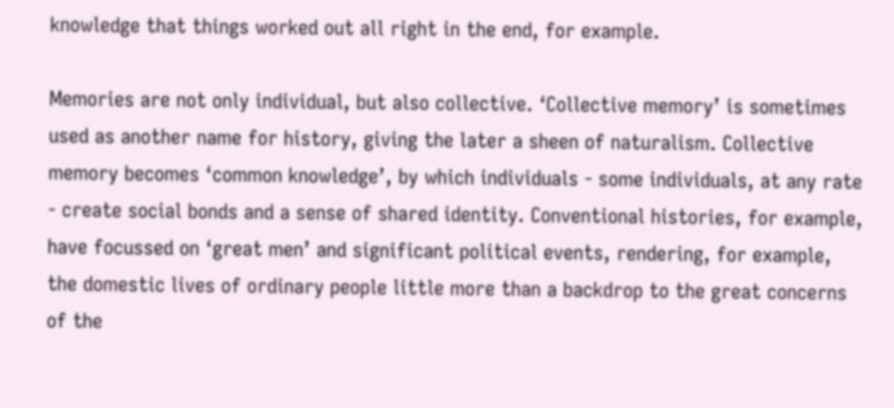knowledge that things worked out all right in the end, for example.

Memories are not only individual, but also collective. ‘Collective memory’ is sometimes used as another name for history, giving the later a sheen of naturalism. Collective memory becomes ‘common knowledge’, by which individuals - some individuals, at any rate - create social bonds and a sense of shared identity. Conventional histories, for example, have focussed on ‘great men’ and significant political events, rendering, for example, the domestic lives of ordinary people little more than a backdrop to the great concerns of the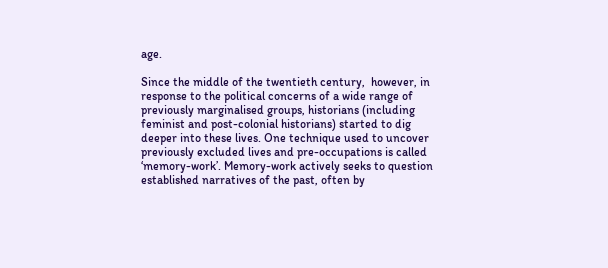age.

Since the middle of the twentieth century,  however, in response to the political concerns of a wide range of previously marginalised groups, historians (including feminist and post-colonial historians) started to dig deeper into these lives. One technique used to uncover previously excluded lives and pre-occupations is called ‘memory-work’. Memory-work actively seeks to question established narratives of the past, often by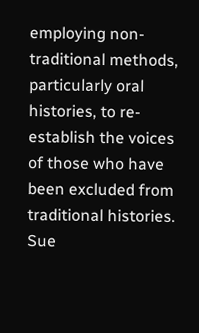employing non-traditional methods, particularly oral histories, to re-establish the voices of those who have been excluded from traditional histories. Sue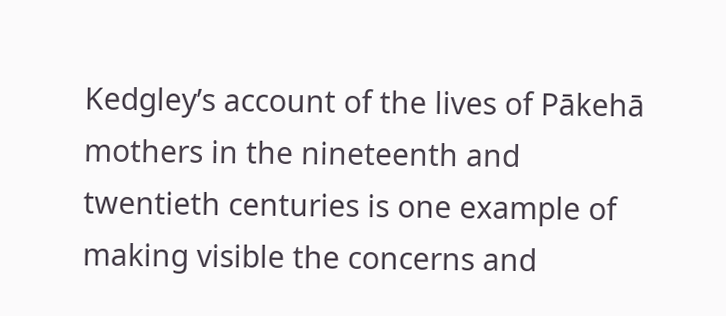Kedgley’s account of the lives of Pākehā mothers in the nineteenth and twentieth centuries is one example of making visible the concerns and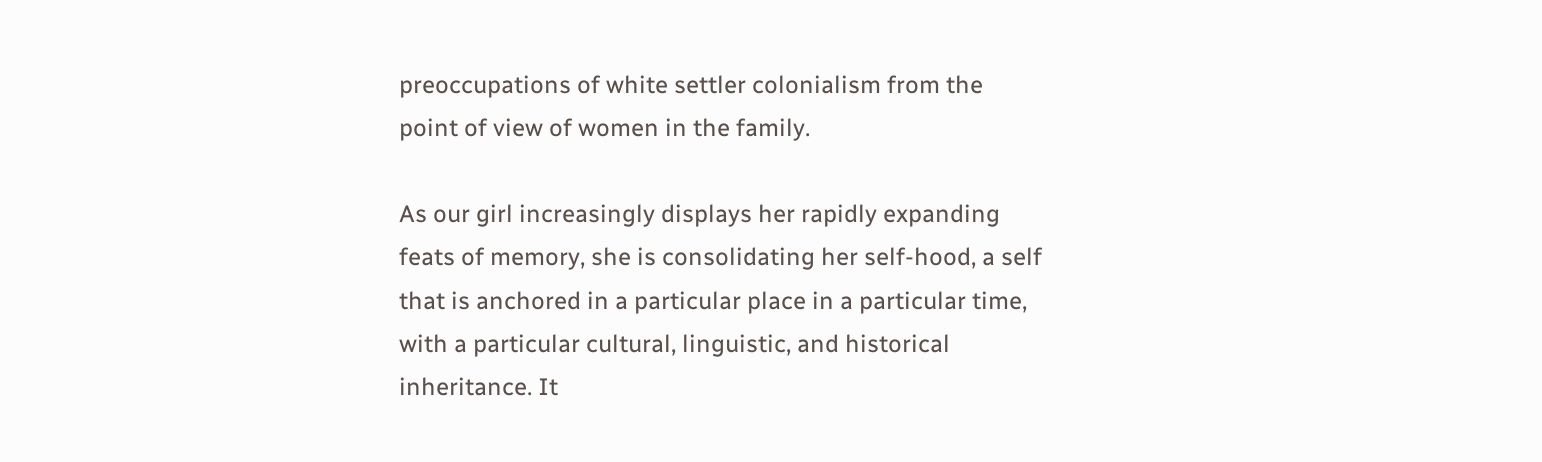preoccupations of white settler colonialism from the point of view of women in the family.

As our girl increasingly displays her rapidly expanding feats of memory, she is consolidating her self-hood, a self that is anchored in a particular place in a particular time, with a particular cultural, linguistic, and historical inheritance. It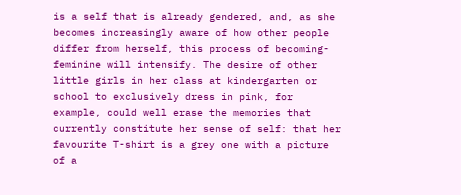is a self that is already gendered, and, as she becomes increasingly aware of how other people differ from herself, this process of becoming-feminine will intensify. The desire of other little girls in her class at kindergarten or school to exclusively dress in pink, for example, could well erase the memories that currently constitute her sense of self: that her favourite T-shirt is a grey one with a picture of a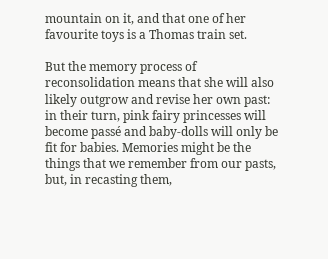mountain on it, and that one of her favourite toys is a Thomas train set.

But the memory process of reconsolidation means that she will also likely outgrow and revise her own past: in their turn, pink fairy princesses will become passé and baby-dolls will only be fit for babies. Memories might be the things that we remember from our pasts, but, in recasting them,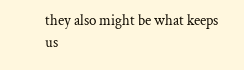they also might be what keeps us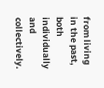from living in the past, both individually and collectively.